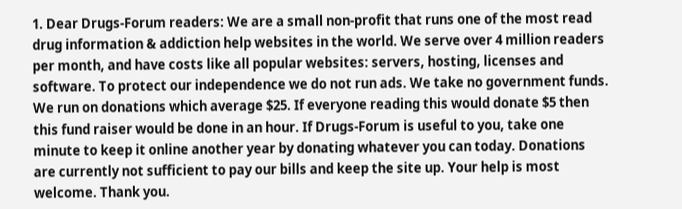1. Dear Drugs-Forum readers: We are a small non-profit that runs one of the most read drug information & addiction help websites in the world. We serve over 4 million readers per month, and have costs like all popular websites: servers, hosting, licenses and software. To protect our independence we do not run ads. We take no government funds. We run on donations which average $25. If everyone reading this would donate $5 then this fund raiser would be done in an hour. If Drugs-Forum is useful to you, take one minute to keep it online another year by donating whatever you can today. Donations are currently not sufficient to pay our bills and keep the site up. Your help is most welcome. Thank you.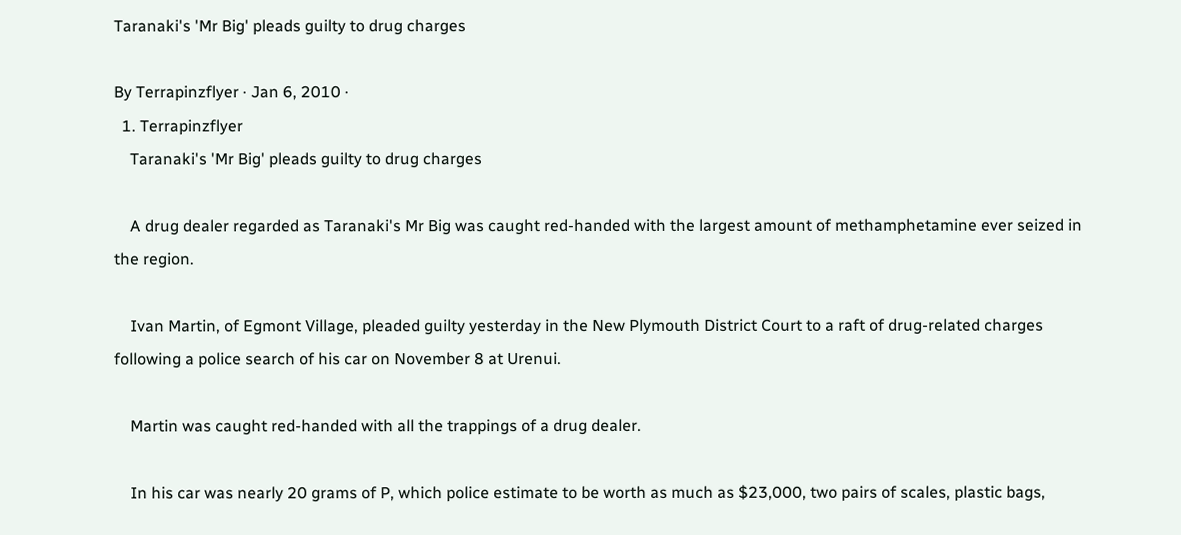Taranaki's 'Mr Big' pleads guilty to drug charges

By Terrapinzflyer · Jan 6, 2010 ·
  1. Terrapinzflyer
    Taranaki's 'Mr Big' pleads guilty to drug charges

    A drug dealer regarded as Taranaki's Mr Big was caught red-handed with the largest amount of methamphetamine ever seized in the region.

    Ivan Martin, of Egmont Village, pleaded guilty yesterday in the New Plymouth District Court to a raft of drug-related charges following a police search of his car on November 8 at Urenui.

    Martin was caught red-handed with all the trappings of a drug dealer.

    In his car was nearly 20 grams of P, which police estimate to be worth as much as $23,000, two pairs of scales, plastic bags,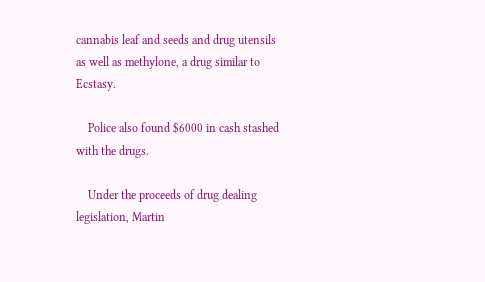cannabis leaf and seeds and drug utensils as well as methylone, a drug similar to Ecstasy.

    Police also found $6000 in cash stashed with the drugs.

    Under the proceeds of drug dealing legislation, Martin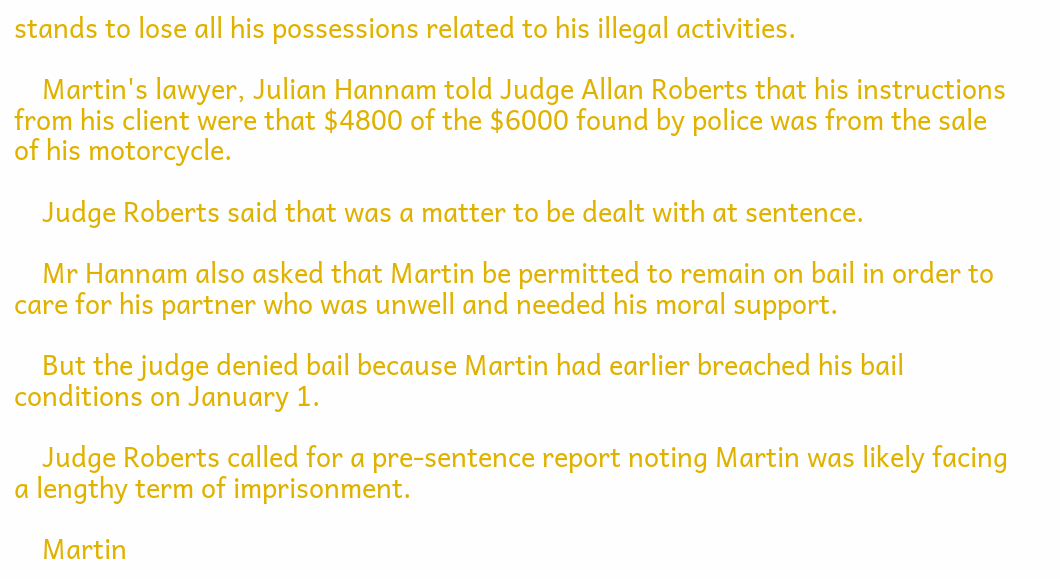stands to lose all his possessions related to his illegal activities.

    Martin's lawyer, Julian Hannam told Judge Allan Roberts that his instructions from his client were that $4800 of the $6000 found by police was from the sale of his motorcycle.

    Judge Roberts said that was a matter to be dealt with at sentence.

    Mr Hannam also asked that Martin be permitted to remain on bail in order to care for his partner who was unwell and needed his moral support.

    But the judge denied bail because Martin had earlier breached his bail conditions on January 1.

    Judge Roberts called for a pre-sentence report noting Martin was likely facing a lengthy term of imprisonment.

    Martin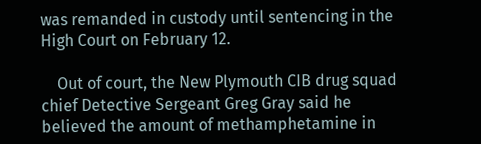was remanded in custody until sentencing in the High Court on February 12.

    Out of court, the New Plymouth CIB drug squad chief Detective Sergeant Greg Gray said he believed the amount of methamphetamine in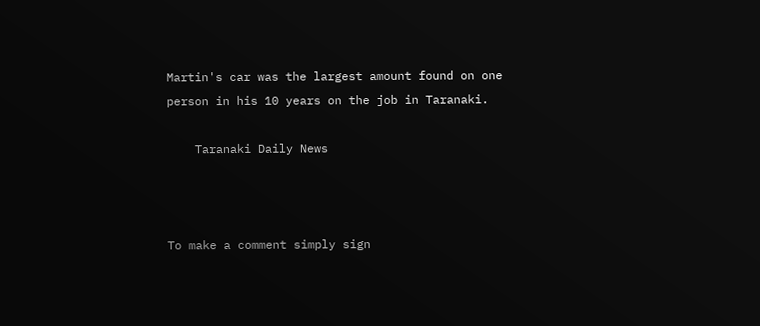Martin's car was the largest amount found on one person in his 10 years on the job in Taranaki.

    Taranaki Daily News



To make a comment simply sign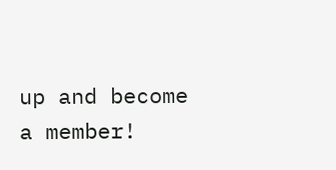up and become a member!